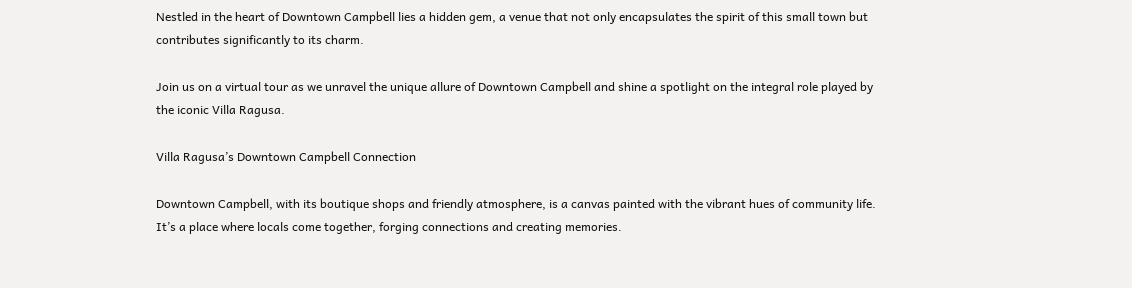Nestled in the heart of Downtown Campbell lies a hidden gem, a venue that not only encapsulates the spirit of this small town but contributes significantly to its charm.

Join us on a virtual tour as we unravel the unique allure of Downtown Campbell and shine a spotlight on the integral role played by the iconic Villa Ragusa.

Villa Ragusa’s Downtown Campbell Connection

Downtown Campbell, with its boutique shops and friendly atmosphere, is a canvas painted with the vibrant hues of community life. It’s a place where locals come together, forging connections and creating memories.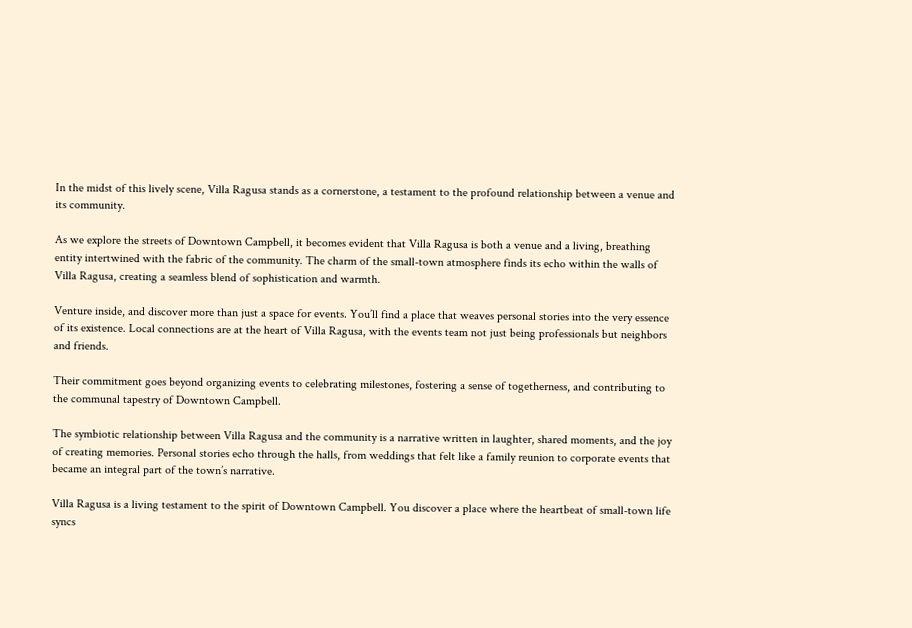In the midst of this lively scene, Villa Ragusa stands as a cornerstone, a testament to the profound relationship between a venue and its community.

As we explore the streets of Downtown Campbell, it becomes evident that Villa Ragusa is both a venue and a living, breathing entity intertwined with the fabric of the community. The charm of the small-town atmosphere finds its echo within the walls of Villa Ragusa, creating a seamless blend of sophistication and warmth.

Venture inside, and discover more than just a space for events. You’ll find a place that weaves personal stories into the very essence of its existence. Local connections are at the heart of Villa Ragusa, with the events team not just being professionals but neighbors and friends.

Their commitment goes beyond organizing events to celebrating milestones, fostering a sense of togetherness, and contributing to the communal tapestry of Downtown Campbell.

The symbiotic relationship between Villa Ragusa and the community is a narrative written in laughter, shared moments, and the joy of creating memories. Personal stories echo through the halls, from weddings that felt like a family reunion to corporate events that became an integral part of the town’s narrative.

Villa Ragusa is a living testament to the spirit of Downtown Campbell. You discover a place where the heartbeat of small-town life syncs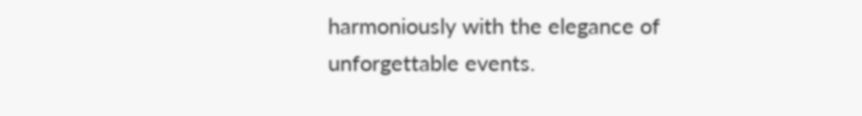harmoniously with the elegance of unforgettable events.